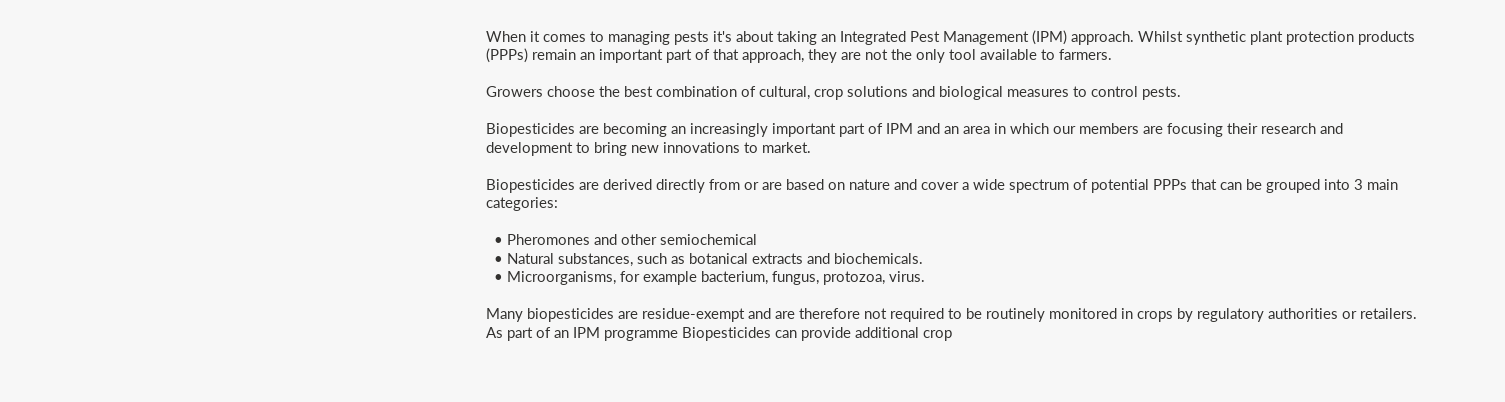When it comes to managing pests it's about taking an Integrated Pest Management (IPM) approach. Whilst synthetic plant protection products (PPPs) remain an important part of that approach, they are not the only tool available to farmers.

Growers choose the best combination of cultural, crop solutions and biological measures to control pests.

Biopesticides are becoming an increasingly important part of IPM and an area in which our members are focusing their research and development to bring new innovations to market.

Biopesticides are derived directly from or are based on nature and cover a wide spectrum of potential PPPs that can be grouped into 3 main categories:

  • Pheromones and other semiochemical
  • Natural substances, such as botanical extracts and biochemicals.
  • Microorganisms, for example bacterium, fungus, protozoa, virus.

Many biopesticides are residue-exempt and are therefore not required to be routinely monitored in crops by regulatory authorities or retailers. As part of an IPM programme Biopesticides can provide additional crop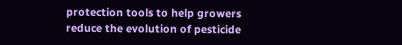protection tools to help growers reduce the evolution of pesticide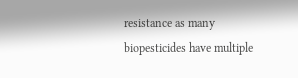resistance as many biopesticides have multiple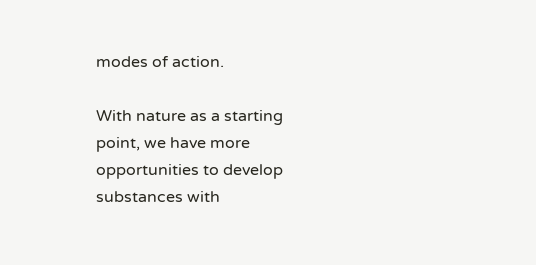modes of action.

With nature as a starting point, we have more opportunities to develop substances with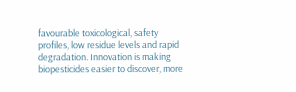favourable toxicological, safety profiles, low residue levels and rapid degradation. Innovation is making biopesticides easier to discover, more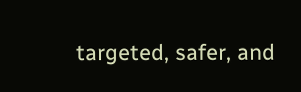targeted, safer, and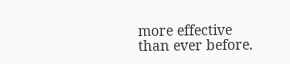more effective than ever before.